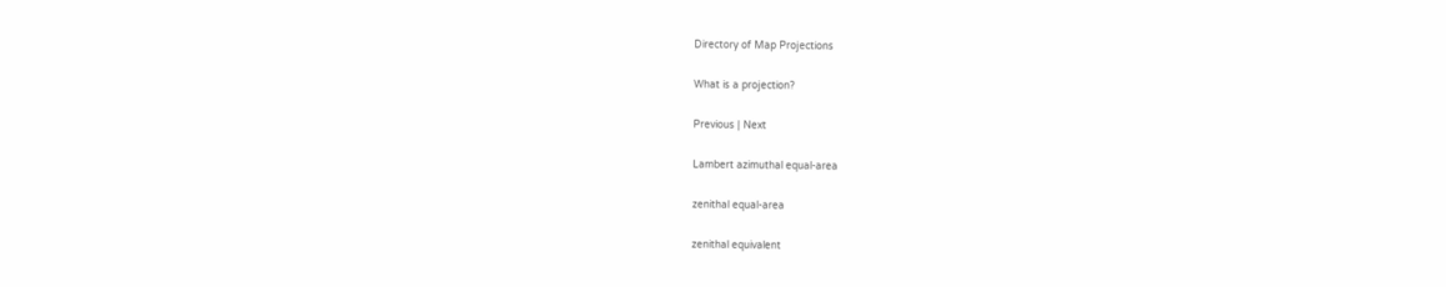Directory of Map Projections

What is a projection?

Previous | Next

Lambert azimuthal equal-area

zenithal equal-area

zenithal equivalent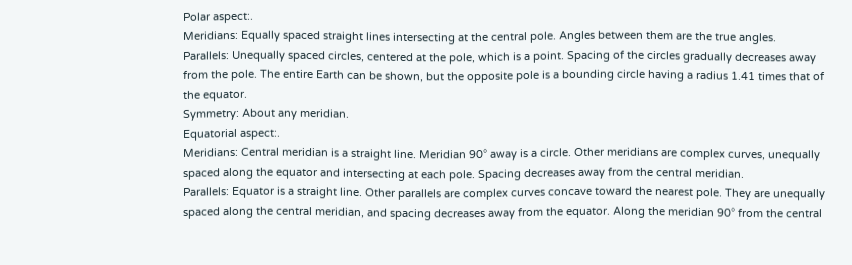Polar aspect:.
Meridians: Equally spaced straight lines intersecting at the central pole. Angles between them are the true angles.
Parallels: Unequally spaced circles, centered at the pole, which is a point. Spacing of the circles gradually decreases away from the pole. The entire Earth can be shown, but the opposite pole is a bounding circle having a radius 1.41 times that of the equator.
Symmetry: About any meridian.
Equatorial aspect:.
Meridians: Central meridian is a straight line. Meridian 90° away is a circle. Other meridians are complex curves, unequally spaced along the equator and intersecting at each pole. Spacing decreases away from the central meridian.
Parallels: Equator is a straight line. Other parallels are complex curves concave toward the nearest pole. They are unequally spaced along the central meridian, and spacing decreases away from the equator. Along the meridian 90° from the central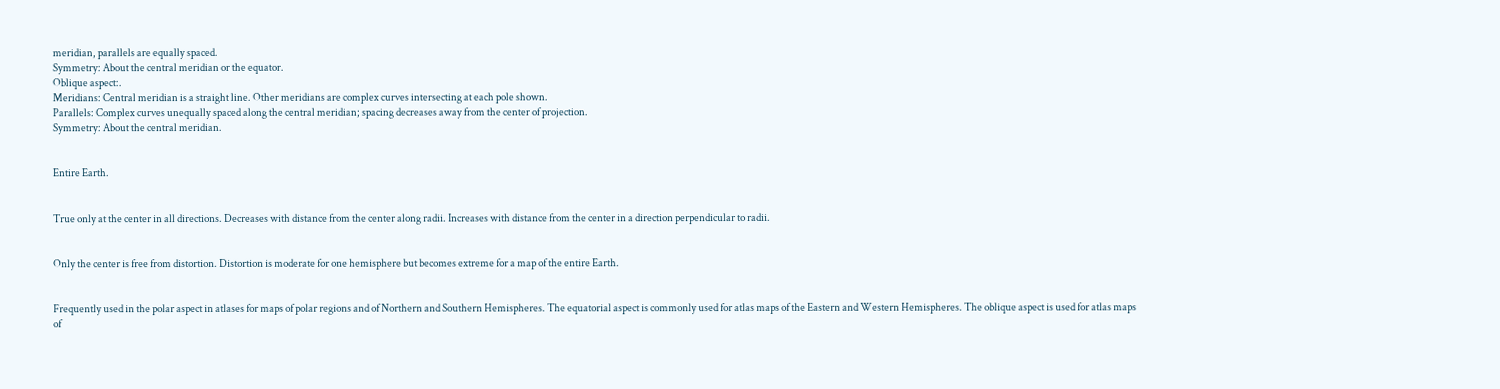meridian, parallels are equally spaced.
Symmetry: About the central meridian or the equator.
Oblique aspect:.
Meridians: Central meridian is a straight line. Other meridians are complex curves intersecting at each pole shown.
Parallels: Complex curves unequally spaced along the central meridian; spacing decreases away from the center of projection.
Symmetry: About the central meridian.


Entire Earth.


True only at the center in all directions. Decreases with distance from the center along radii. Increases with distance from the center in a direction perpendicular to radii.


Only the center is free from distortion. Distortion is moderate for one hemisphere but becomes extreme for a map of the entire Earth.


Frequently used in the polar aspect in atlases for maps of polar regions and of Northern and Southern Hemispheres. The equatorial aspect is commonly used for atlas maps of the Eastern and Western Hemispheres. The oblique aspect is used for atlas maps of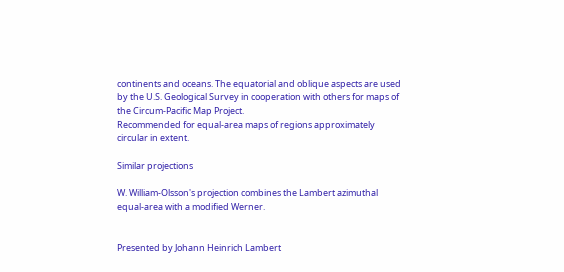continents and oceans. The equatorial and oblique aspects are used by the U.S. Geological Survey in cooperation with others for maps of the Circum-Pacific Map Project.
Recommended for equal-area maps of regions approximately circular in extent.

Similar projections

W. William-Olsson's projection combines the Lambert azimuthal equal-area with a modified Werner.


Presented by Johann Heinrich Lambert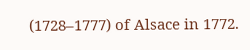(1728–1777) of Alsace in 1772.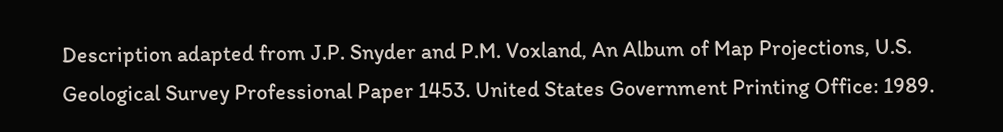Description adapted from J.P. Snyder and P.M. Voxland, An Album of Map Projections, U.S. Geological Survey Professional Paper 1453. United States Government Printing Office: 1989.